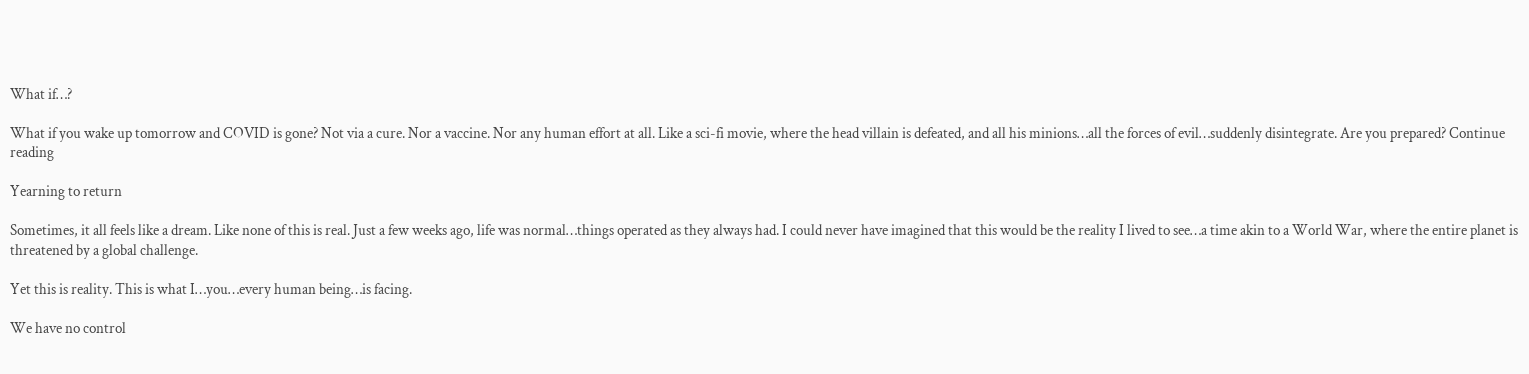What if…?

What if you wake up tomorrow and COVID is gone? Not via a cure. Nor a vaccine. Nor any human effort at all. Like a sci-fi movie, where the head villain is defeated, and all his minions…all the forces of evil…suddenly disintegrate. Are you prepared? Continue reading

Yearning to return

Sometimes, it all feels like a dream. Like none of this is real. Just a few weeks ago, life was normal…things operated as they always had. I could never have imagined that this would be the reality I lived to see…a time akin to a World War, where the entire planet is threatened by a global challenge.

Yet this is reality. This is what I…you…every human being…is facing.

We have no control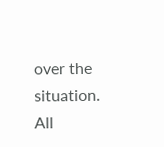over the situation. All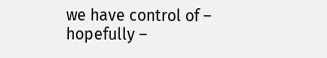we have control of – hopefully –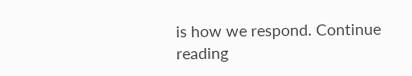is how we respond. Continue reading